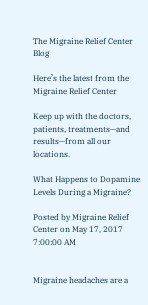The Migraine Relief Center Blog

Here’s the latest from the Migraine Relief Center

Keep up with the doctors, patients, treatments—and results—from all our locations.

What Happens to Dopamine Levels During a Migraine?

Posted by Migraine Relief Center on May 17, 2017 7:00:00 AM


Migraine headaches are a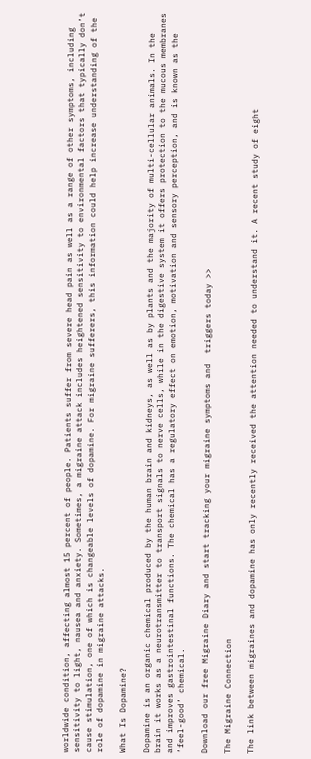worldwide condition, affecting almost 15 percent of people. Patients suffer from severe head pain as well as a range of other symptoms, including sensitivity to light, nausea and anxiety. Sometimes, a migraine attack includes heightened sensitivity to environmental factors that typically don’t cause stimulation, one of which is changeable levels of dopamine. For migraine sufferers, this information could help increase understanding of the role of dopamine in migraine attacks.

What Is Dopamine?

Dopamine is an organic chemical produced by the human brain and kidneys, as well as by plants and the majority of multi-cellular animals. In the brain it works as a neurotransmitter to transport signals to nerve cells, while in the digestive system it offers protection to the mucous membranes and improves gastrointestinal functions. The chemical has a regulatory effect on emotion, motivation and sensory perception, and is known as the ‘feel-good’ chemical.

Download our free Migraine Diary and start tracking your migraine symptoms and  triggers today >>

The Migraine Connection

The link between migraines and dopamine has only recently received the attention needed to understand it. A recent study of eight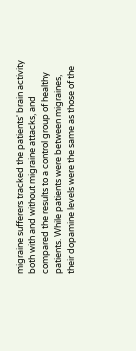migraine sufferers tracked the patients' brain activity both with and without migraine attacks, and compared the results to a control group of healthy patients. While patients were between migraines, their dopamine levels were the same as those of the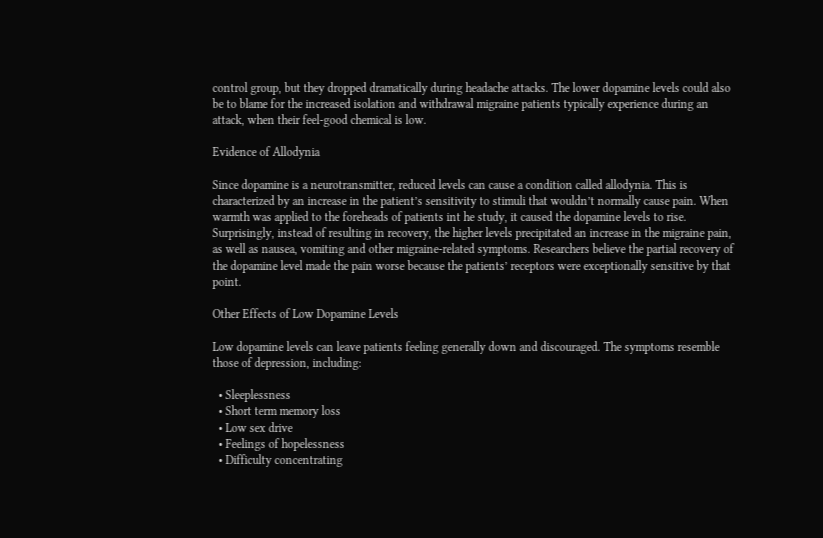control group, but they dropped dramatically during headache attacks. The lower dopamine levels could also be to blame for the increased isolation and withdrawal migraine patients typically experience during an attack, when their feel-good chemical is low.

Evidence of Allodynia

Since dopamine is a neurotransmitter, reduced levels can cause a condition called allodynia. This is characterized by an increase in the patient’s sensitivity to stimuli that wouldn’t normally cause pain. When warmth was applied to the foreheads of patients int he study, it caused the dopamine levels to rise. Surprisingly, instead of resulting in recovery, the higher levels precipitated an increase in the migraine pain, as well as nausea, vomiting and other migraine-related symptoms. Researchers believe the partial recovery of the dopamine level made the pain worse because the patients’ receptors were exceptionally sensitive by that point.

Other Effects of Low Dopamine Levels

Low dopamine levels can leave patients feeling generally down and discouraged. The symptoms resemble those of depression, including:

  • Sleeplessness
  • Short term memory loss
  • Low sex drive
  • Feelings of hopelessness
  • Difficulty concentrating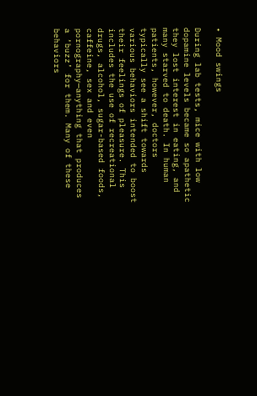• Mood swings

During lab tests, mice with low dopamine levels became so apathetic they lost interest in eating, and many starved to death. In human patients, however, doctors typically see a shift towards various behaviors intended to boost their feelings of pleasure. This includes the use of recreational drugs, alcohol, sugar-based foods, caffeine, sex and even pornography—anything that produces a ‘buzz’ for them. Many of these behaviors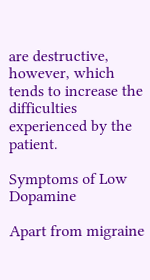are destructive, however, which tends to increase the difficulties experienced by the patient.

Symptoms of Low Dopamine

Apart from migraine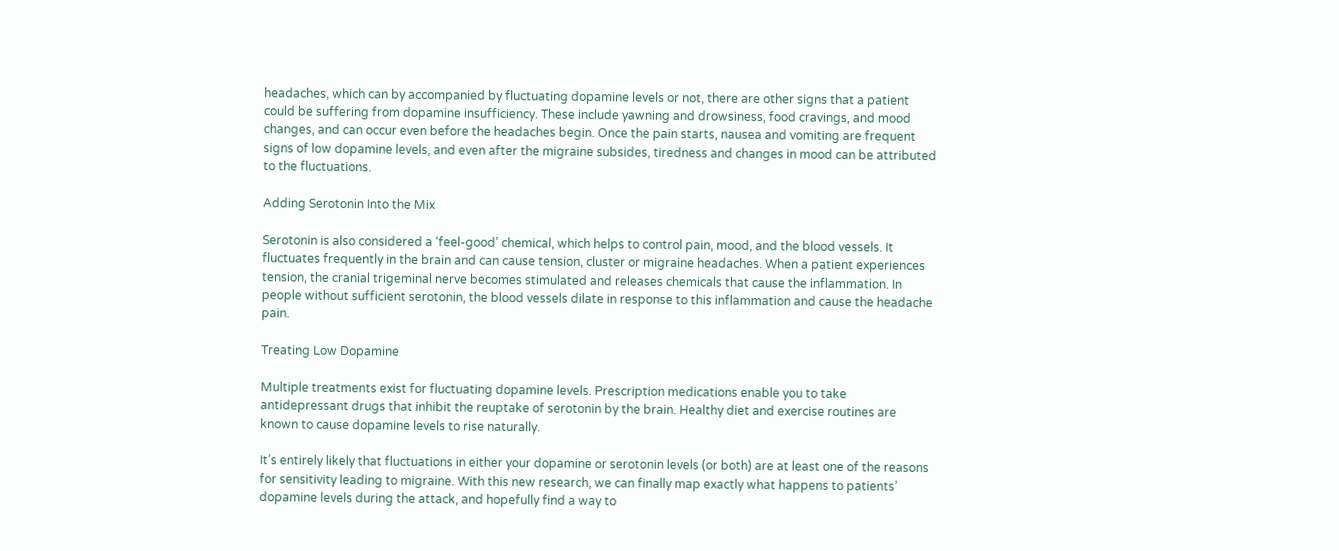headaches, which can by accompanied by fluctuating dopamine levels or not, there are other signs that a patient could be suffering from dopamine insufficiency. These include yawning and drowsiness, food cravings, and mood changes, and can occur even before the headaches begin. Once the pain starts, nausea and vomiting are frequent signs of low dopamine levels, and even after the migraine subsides, tiredness and changes in mood can be attributed to the fluctuations.

Adding Serotonin Into the Mix

Serotonin is also considered a ‘feel-good’ chemical, which helps to control pain, mood, and the blood vessels. It fluctuates frequently in the brain and can cause tension, cluster or migraine headaches. When a patient experiences tension, the cranial trigeminal nerve becomes stimulated and releases chemicals that cause the inflammation. In people without sufficient serotonin, the blood vessels dilate in response to this inflammation and cause the headache pain.

Treating Low Dopamine

Multiple treatments exist for fluctuating dopamine levels. Prescription medications enable you to take antidepressant drugs that inhibit the reuptake of serotonin by the brain. Healthy diet and exercise routines are known to cause dopamine levels to rise naturally.

It’s entirely likely that fluctuations in either your dopamine or serotonin levels (or both) are at least one of the reasons for sensitivity leading to migraine. With this new research, we can finally map exactly what happens to patients’ dopamine levels during the attack, and hopefully find a way to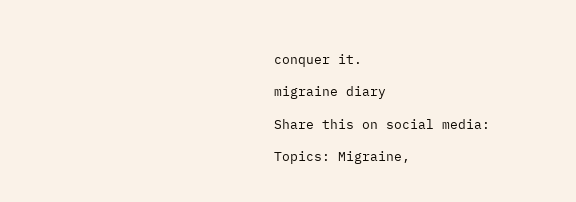conquer it.

migraine diary

Share this on social media:

Topics: Migraine,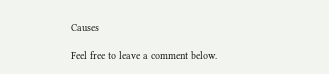Causes

Feel free to leave a comment below.